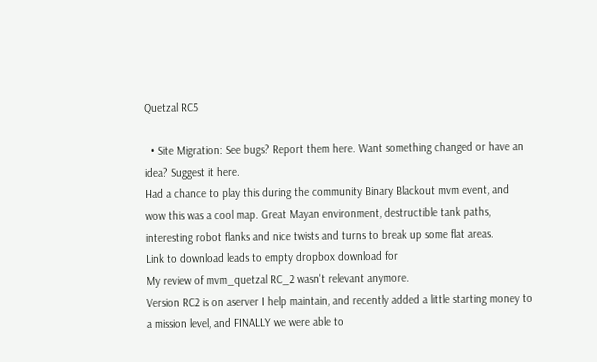Quetzal RC5

  • Site Migration: See bugs? Report them here. Want something changed or have an idea? Suggest it here.
Had a chance to play this during the community Binary Blackout mvm event, and wow this was a cool map. Great Mayan environment, destructible tank paths, interesting robot flanks and nice twists and turns to break up some flat areas.
Link to download leads to empty dropbox download for
My review of mvm_quetzal RC_2 wasn't relevant anymore.
Version RC2 is on aserver I help maintain, and recently added a little starting money to a mission level, and FINALLY we were able to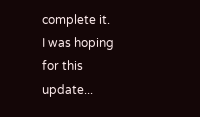complete it.
I was hoping for this update...